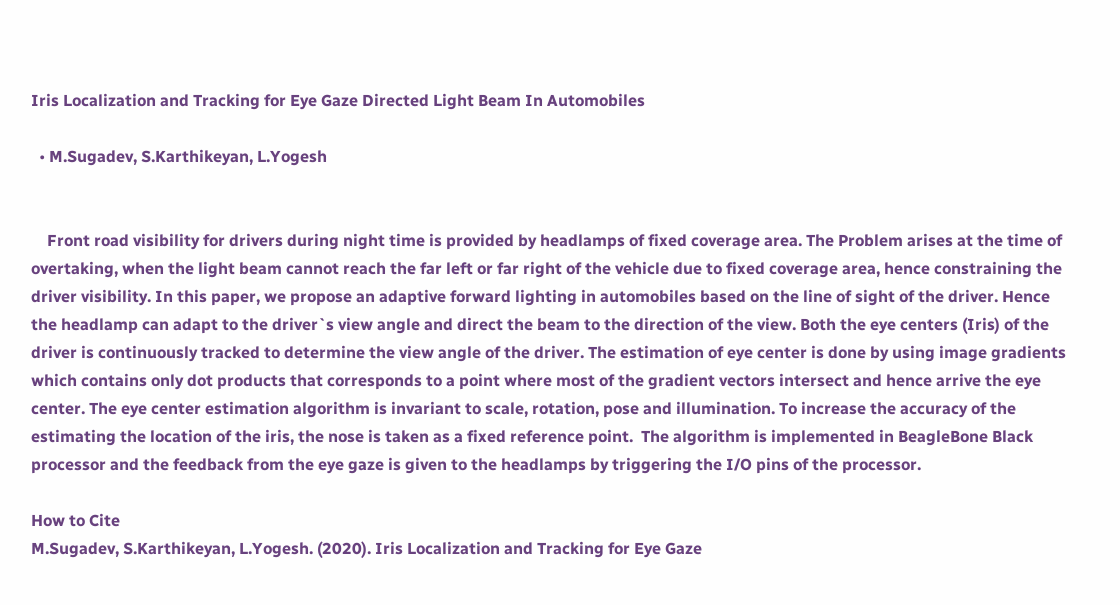Iris Localization and Tracking for Eye Gaze Directed Light Beam In Automobiles

  • M.Sugadev, S.Karthikeyan, L.Yogesh


    Front road visibility for drivers during night time is provided by headlamps of fixed coverage area. The Problem arises at the time of overtaking, when the light beam cannot reach the far left or far right of the vehicle due to fixed coverage area, hence constraining the driver visibility. In this paper, we propose an adaptive forward lighting in automobiles based on the line of sight of the driver. Hence the headlamp can adapt to the driver`s view angle and direct the beam to the direction of the view. Both the eye centers (Iris) of the driver is continuously tracked to determine the view angle of the driver. The estimation of eye center is done by using image gradients which contains only dot products that corresponds to a point where most of the gradient vectors intersect and hence arrive the eye center. The eye center estimation algorithm is invariant to scale, rotation, pose and illumination. To increase the accuracy of the estimating the location of the iris, the nose is taken as a fixed reference point.  The algorithm is implemented in BeagleBone Black processor and the feedback from the eye gaze is given to the headlamps by triggering the I/O pins of the processor.

How to Cite
M.Sugadev, S.Karthikeyan, L.Yogesh. (2020). Iris Localization and Tracking for Eye Gaze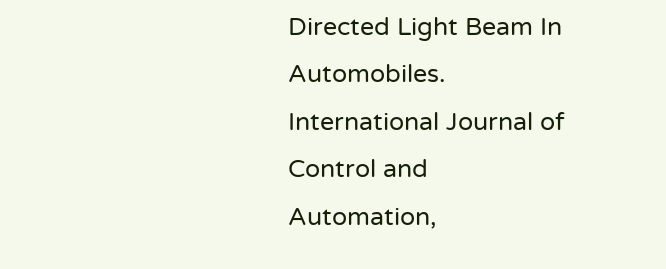Directed Light Beam In Automobiles. International Journal of Control and Automation,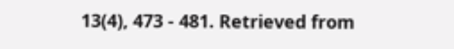13(4), 473 - 481. Retrieved from